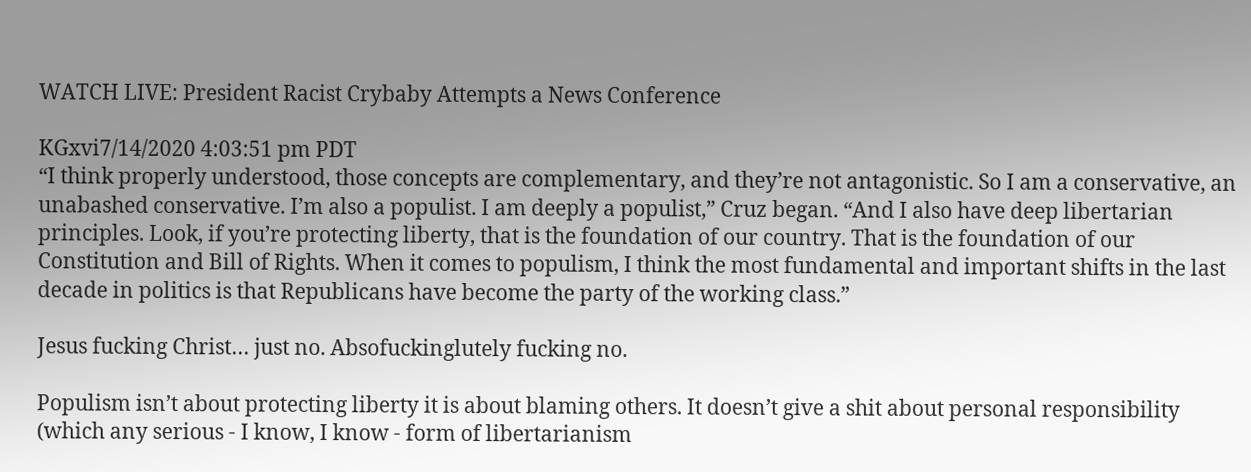WATCH LIVE: President Racist Crybaby Attempts a News Conference

KGxvi7/14/2020 4:03:51 pm PDT
“I think properly understood, those concepts are complementary, and they’re not antagonistic. So I am a conservative, an unabashed conservative. I’m also a populist. I am deeply a populist,” Cruz began. “And I also have deep libertarian principles. Look, if you’re protecting liberty, that is the foundation of our country. That is the foundation of our Constitution and Bill of Rights. When it comes to populism, I think the most fundamental and important shifts in the last decade in politics is that Republicans have become the party of the working class.”

Jesus fucking Christ… just no. Absofuckinglutely fucking no.

Populism isn’t about protecting liberty it is about blaming others. It doesn’t give a shit about personal responsibility (which any serious - I know, I know - form of libertarianism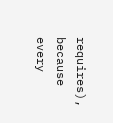requires), because every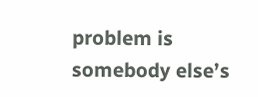problem is somebody else’s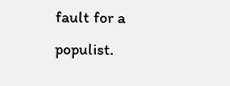fault for a populist.